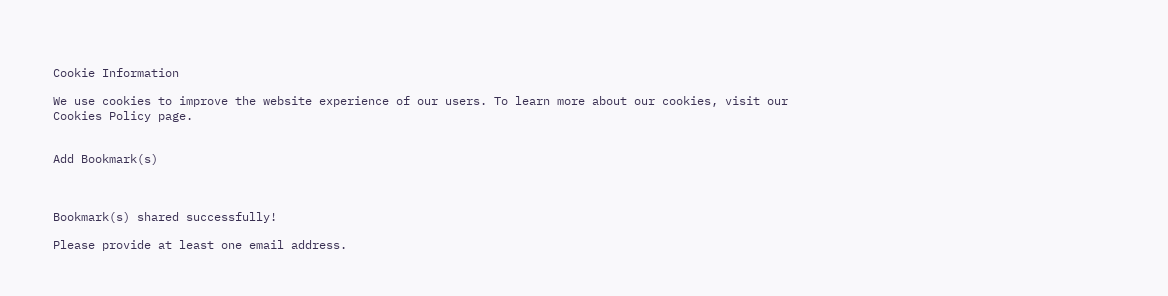Cookie Information

We use cookies to improve the website experience of our users. To learn more about our cookies, visit our Cookies Policy page.


Add Bookmark(s)



Bookmark(s) shared successfully!

Please provide at least one email address.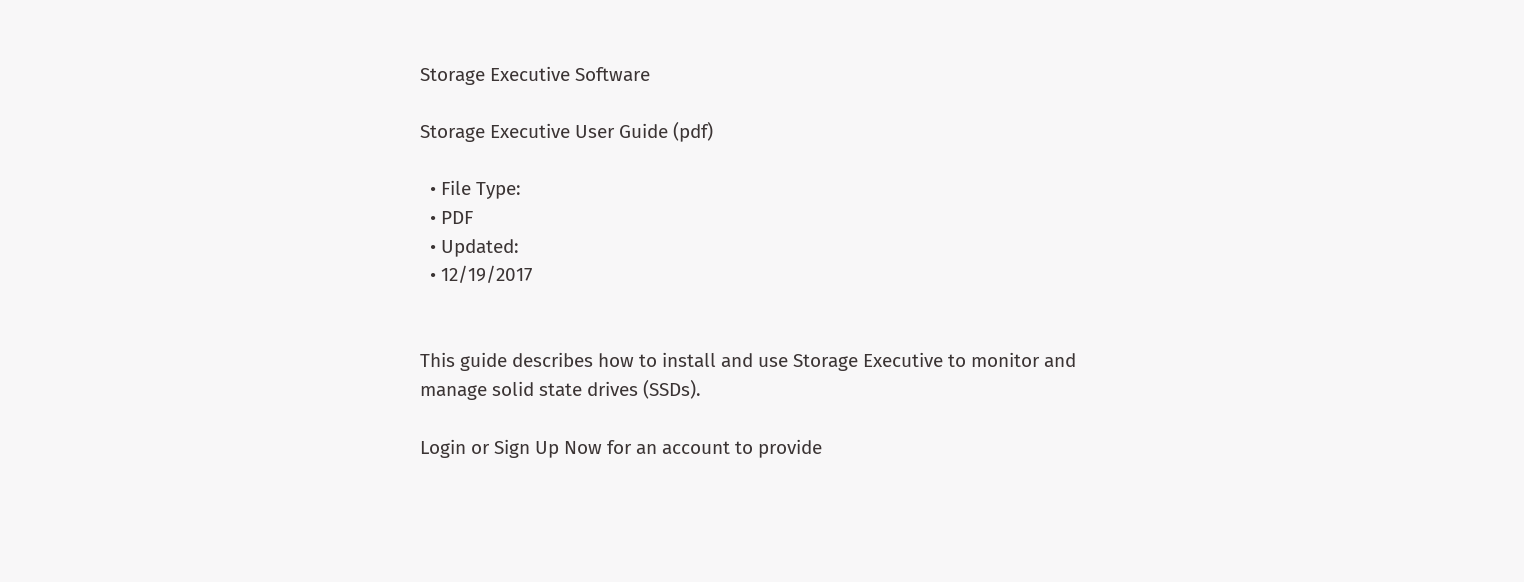Storage Executive Software

Storage Executive User Guide (pdf)

  • File Type:
  • PDF
  • Updated:
  • 12/19/2017


This guide describes how to install and use Storage Executive to monitor and manage solid state drives (SSDs).

Login or Sign Up Now for an account to provide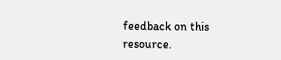feedback on this resource.